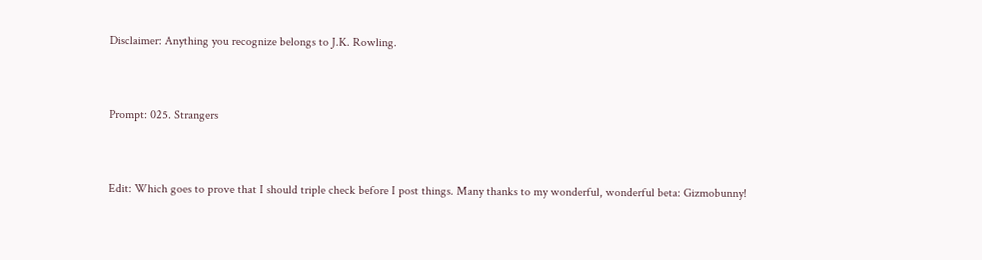Disclaimer: Anything you recognize belongs to J.K. Rowling.


Prompt: 025. Strangers


Edit: Which goes to prove that I should triple check before I post things. Many thanks to my wonderful, wonderful beta: Gizmobunny!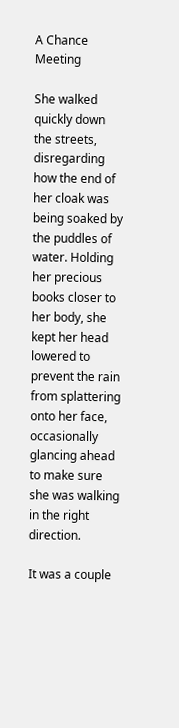A Chance Meeting

She walked quickly down the streets, disregarding how the end of her cloak was being soaked by the puddles of water. Holding her precious books closer to her body, she kept her head lowered to prevent the rain from splattering onto her face, occasionally glancing ahead to make sure she was walking in the right direction.

It was a couple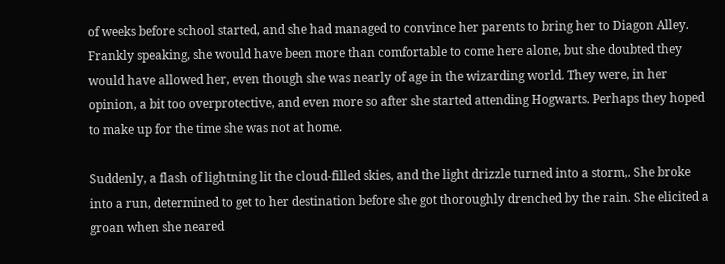of weeks before school started, and she had managed to convince her parents to bring her to Diagon Alley. Frankly speaking, she would have been more than comfortable to come here alone, but she doubted they would have allowed her, even though she was nearly of age in the wizarding world. They were, in her opinion, a bit too overprotective, and even more so after she started attending Hogwarts. Perhaps they hoped to make up for the time she was not at home.

Suddenly, a flash of lightning lit the cloud-filled skies, and the light drizzle turned into a storm,. She broke into a run, determined to get to her destination before she got thoroughly drenched by the rain. She elicited a groan when she neared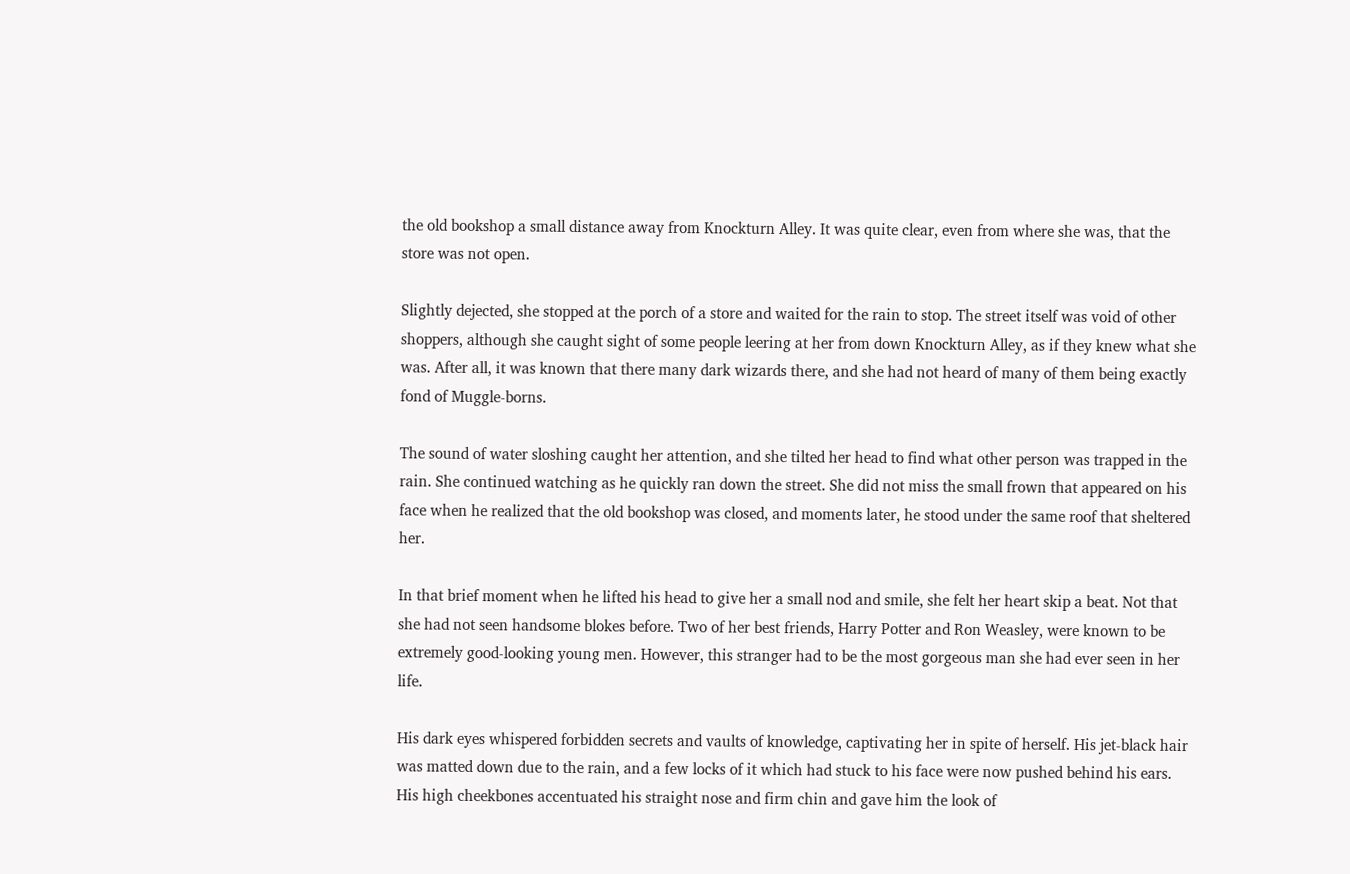the old bookshop a small distance away from Knockturn Alley. It was quite clear, even from where she was, that the store was not open.

Slightly dejected, she stopped at the porch of a store and waited for the rain to stop. The street itself was void of other shoppers, although she caught sight of some people leering at her from down Knockturn Alley, as if they knew what she was. After all, it was known that there many dark wizards there, and she had not heard of many of them being exactly fond of Muggle-borns.

The sound of water sloshing caught her attention, and she tilted her head to find what other person was trapped in the rain. She continued watching as he quickly ran down the street. She did not miss the small frown that appeared on his face when he realized that the old bookshop was closed, and moments later, he stood under the same roof that sheltered her.

In that brief moment when he lifted his head to give her a small nod and smile, she felt her heart skip a beat. Not that she had not seen handsome blokes before. Two of her best friends, Harry Potter and Ron Weasley, were known to be extremely good-looking young men. However, this stranger had to be the most gorgeous man she had ever seen in her life.

His dark eyes whispered forbidden secrets and vaults of knowledge, captivating her in spite of herself. His jet-black hair was matted down due to the rain, and a few locks of it which had stuck to his face were now pushed behind his ears. His high cheekbones accentuated his straight nose and firm chin and gave him the look of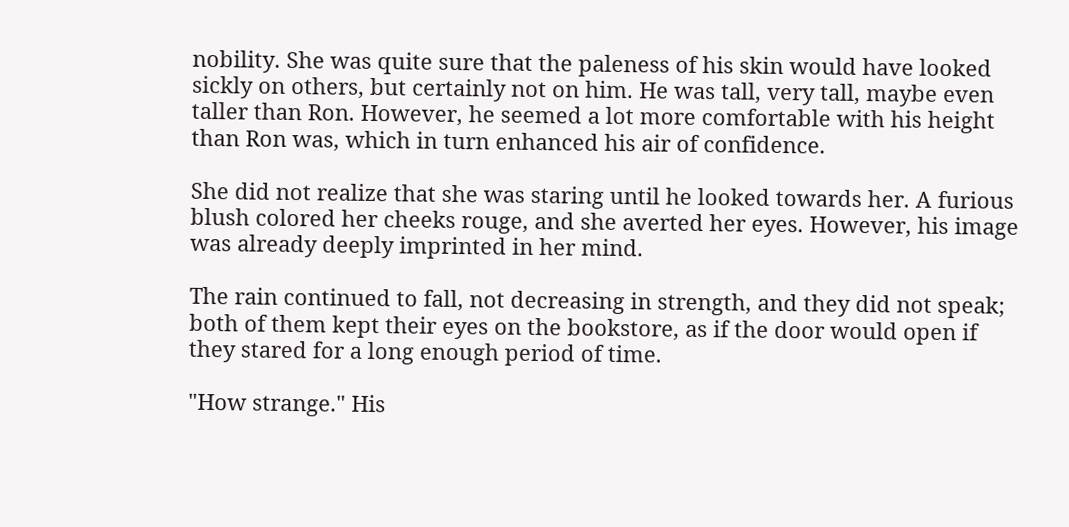nobility. She was quite sure that the paleness of his skin would have looked sickly on others, but certainly not on him. He was tall, very tall, maybe even taller than Ron. However, he seemed a lot more comfortable with his height than Ron was, which in turn enhanced his air of confidence.

She did not realize that she was staring until he looked towards her. A furious blush colored her cheeks rouge, and she averted her eyes. However, his image was already deeply imprinted in her mind.

The rain continued to fall, not decreasing in strength, and they did not speak; both of them kept their eyes on the bookstore, as if the door would open if they stared for a long enough period of time.

"How strange." His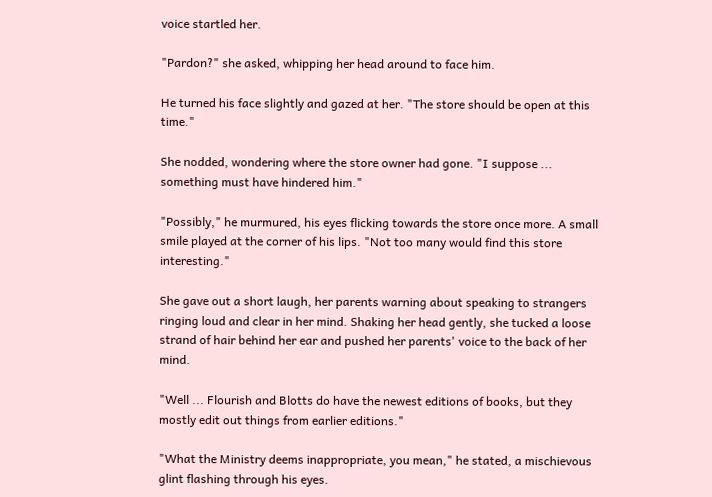voice startled her.

"Pardon?" she asked, whipping her head around to face him.

He turned his face slightly and gazed at her. "The store should be open at this time."

She nodded, wondering where the store owner had gone. "I suppose ... something must have hindered him."

"Possibly," he murmured, his eyes flicking towards the store once more. A small smile played at the corner of his lips. "Not too many would find this store interesting."

She gave out a short laugh, her parents warning about speaking to strangers ringing loud and clear in her mind. Shaking her head gently, she tucked a loose strand of hair behind her ear and pushed her parents' voice to the back of her mind.

"Well ... Flourish and Blotts do have the newest editions of books, but they mostly edit out things from earlier editions."

"What the Ministry deems inappropriate, you mean," he stated, a mischievous glint flashing through his eyes.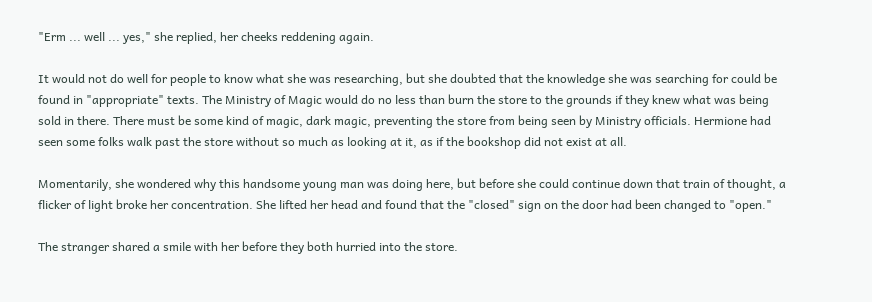"Erm ... well ... yes," she replied, her cheeks reddening again.

It would not do well for people to know what she was researching, but she doubted that the knowledge she was searching for could be found in "appropriate" texts. The Ministry of Magic would do no less than burn the store to the grounds if they knew what was being sold in there. There must be some kind of magic, dark magic, preventing the store from being seen by Ministry officials. Hermione had seen some folks walk past the store without so much as looking at it, as if the bookshop did not exist at all.

Momentarily, she wondered why this handsome young man was doing here, but before she could continue down that train of thought, a flicker of light broke her concentration. She lifted her head and found that the "closed" sign on the door had been changed to "open."

The stranger shared a smile with her before they both hurried into the store.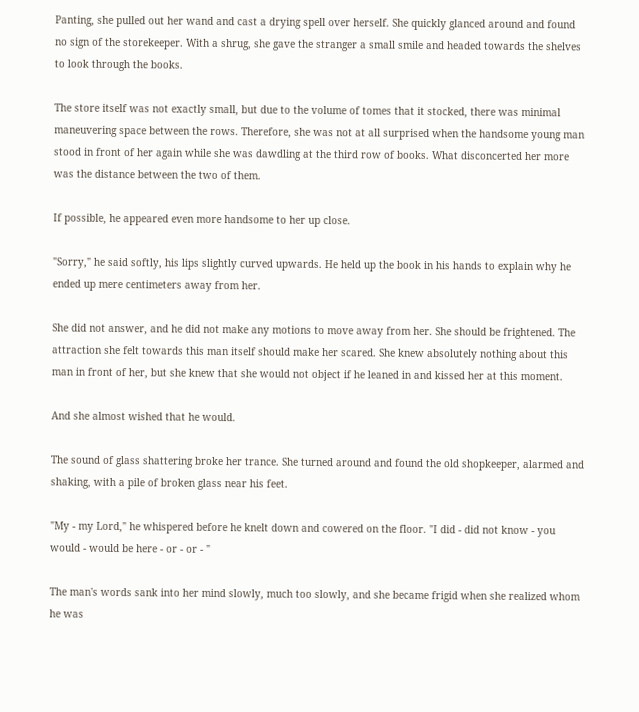Panting, she pulled out her wand and cast a drying spell over herself. She quickly glanced around and found no sign of the storekeeper. With a shrug, she gave the stranger a small smile and headed towards the shelves to look through the books.

The store itself was not exactly small, but due to the volume of tomes that it stocked, there was minimal maneuvering space between the rows. Therefore, she was not at all surprised when the handsome young man stood in front of her again while she was dawdling at the third row of books. What disconcerted her more was the distance between the two of them.

If possible, he appeared even more handsome to her up close.

"Sorry," he said softly, his lips slightly curved upwards. He held up the book in his hands to explain why he ended up mere centimeters away from her.

She did not answer, and he did not make any motions to move away from her. She should be frightened. The attraction she felt towards this man itself should make her scared. She knew absolutely nothing about this man in front of her, but she knew that she would not object if he leaned in and kissed her at this moment.

And she almost wished that he would.

The sound of glass shattering broke her trance. She turned around and found the old shopkeeper, alarmed and shaking, with a pile of broken glass near his feet.

"My - my Lord," he whispered before he knelt down and cowered on the floor. "I did - did not know - you would - would be here - or - or - "

The man's words sank into her mind slowly, much too slowly, and she became frigid when she realized whom he was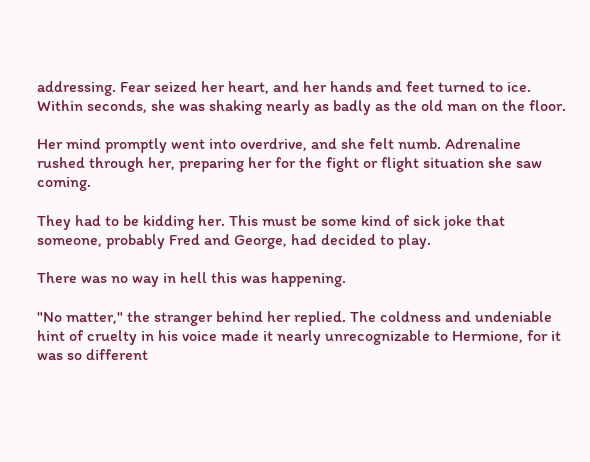addressing. Fear seized her heart, and her hands and feet turned to ice. Within seconds, she was shaking nearly as badly as the old man on the floor.

Her mind promptly went into overdrive, and she felt numb. Adrenaline rushed through her, preparing her for the fight or flight situation she saw coming.

They had to be kidding her. This must be some kind of sick joke that someone, probably Fred and George, had decided to play.

There was no way in hell this was happening.

"No matter," the stranger behind her replied. The coldness and undeniable hint of cruelty in his voice made it nearly unrecognizable to Hermione, for it was so different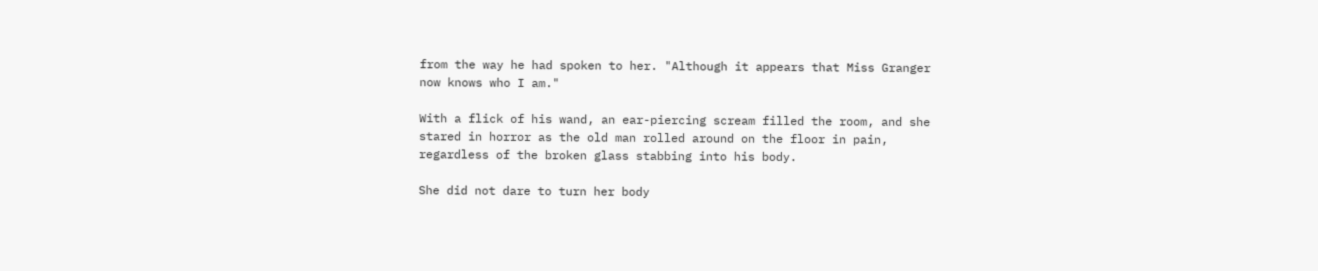from the way he had spoken to her. "Although it appears that Miss Granger now knows who I am."

With a flick of his wand, an ear-piercing scream filled the room, and she stared in horror as the old man rolled around on the floor in pain, regardless of the broken glass stabbing into his body.

She did not dare to turn her body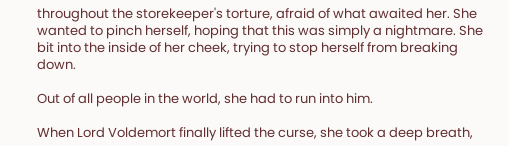throughout the storekeeper's torture, afraid of what awaited her. She wanted to pinch herself, hoping that this was simply a nightmare. She bit into the inside of her cheek, trying to stop herself from breaking down.

Out of all people in the world, she had to run into him.

When Lord Voldemort finally lifted the curse, she took a deep breath,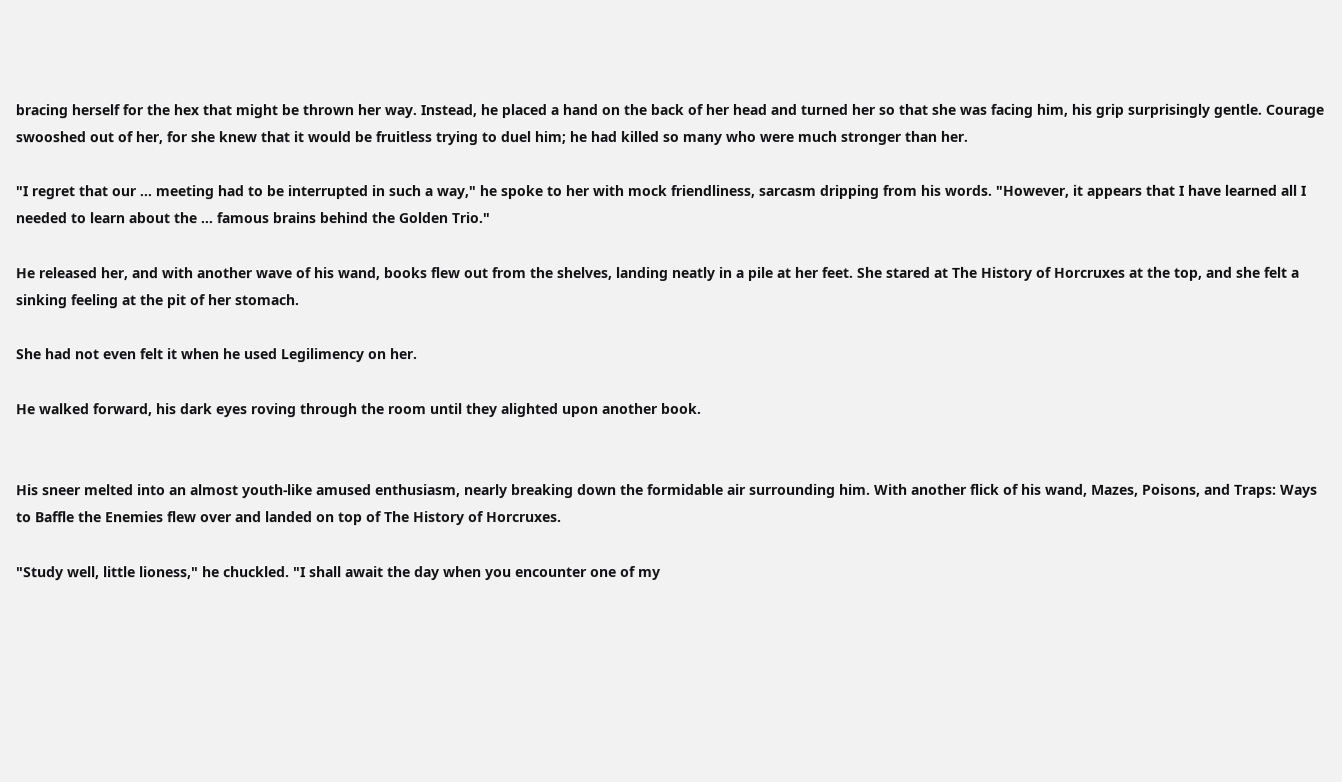bracing herself for the hex that might be thrown her way. Instead, he placed a hand on the back of her head and turned her so that she was facing him, his grip surprisingly gentle. Courage swooshed out of her, for she knew that it would be fruitless trying to duel him; he had killed so many who were much stronger than her.

"I regret that our ... meeting had to be interrupted in such a way," he spoke to her with mock friendliness, sarcasm dripping from his words. "However, it appears that I have learned all I needed to learn about the ... famous brains behind the Golden Trio."

He released her, and with another wave of his wand, books flew out from the shelves, landing neatly in a pile at her feet. She stared at The History of Horcruxes at the top, and she felt a sinking feeling at the pit of her stomach.

She had not even felt it when he used Legilimency on her.

He walked forward, his dark eyes roving through the room until they alighted upon another book.


His sneer melted into an almost youth-like amused enthusiasm, nearly breaking down the formidable air surrounding him. With another flick of his wand, Mazes, Poisons, and Traps: Ways to Baffle the Enemies flew over and landed on top of The History of Horcruxes.

"Study well, little lioness," he chuckled. "I shall await the day when you encounter one of my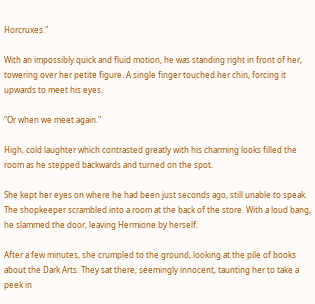Horcruxes."

With an impossibly quick and fluid motion, he was standing right in front of her, towering over her petite figure. A single finger touched her chin, forcing it upwards to meet his eyes.

"Or when we meet again."

High, cold laughter which contrasted greatly with his charming looks filled the room as he stepped backwards and turned on the spot.

She kept her eyes on where he had been just seconds ago, still unable to speak. The shopkeeper scrambled into a room at the back of the store. With a loud bang, he slammed the door, leaving Hermione by herself.

After a few minutes, she crumpled to the ground, looking at the pile of books about the Dark Arts. They sat there, seemingly innocent, taunting her to take a peek in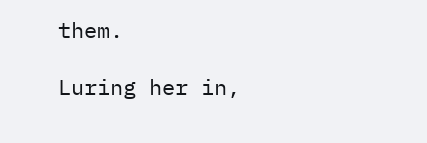them.

Luring her in,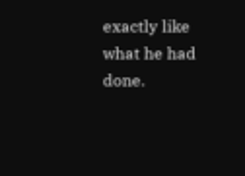exactly like what he had done.